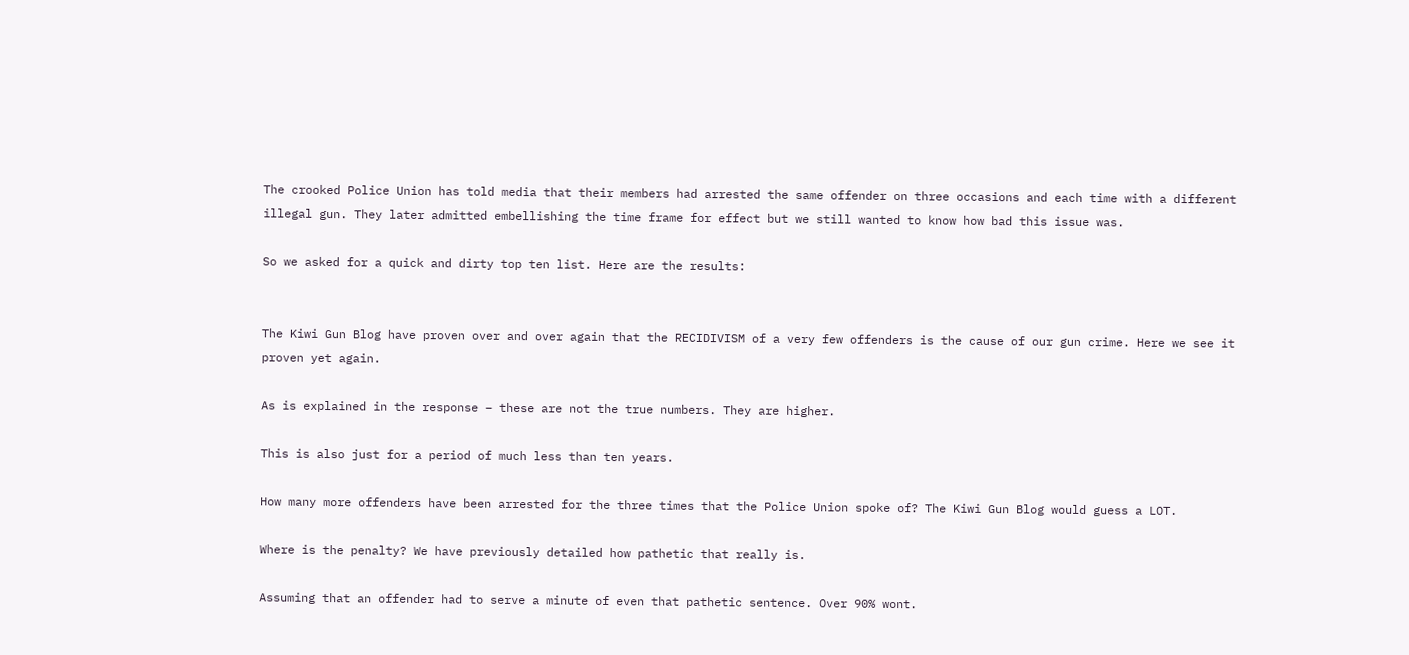The crooked Police Union has told media that their members had arrested the same offender on three occasions and each time with a different illegal gun. They later admitted embellishing the time frame for effect but we still wanted to know how bad this issue was.

So we asked for a quick and dirty top ten list. Here are the results:


The Kiwi Gun Blog have proven over and over again that the RECIDIVISM of a very few offenders is the cause of our gun crime. Here we see it proven yet again.

As is explained in the response – these are not the true numbers. They are higher.

This is also just for a period of much less than ten years.

How many more offenders have been arrested for the three times that the Police Union spoke of? The Kiwi Gun Blog would guess a LOT.

Where is the penalty? We have previously detailed how pathetic that really is.

Assuming that an offender had to serve a minute of even that pathetic sentence. Over 90% wont.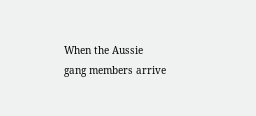When the Aussie gang members arrive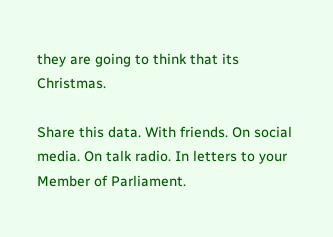they are going to think that its Christmas.

Share this data. With friends. On social media. On talk radio. In letters to your Member of Parliament.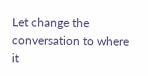Let change the conversation to where it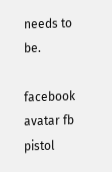needs to be.

facebook avatar fb pistol